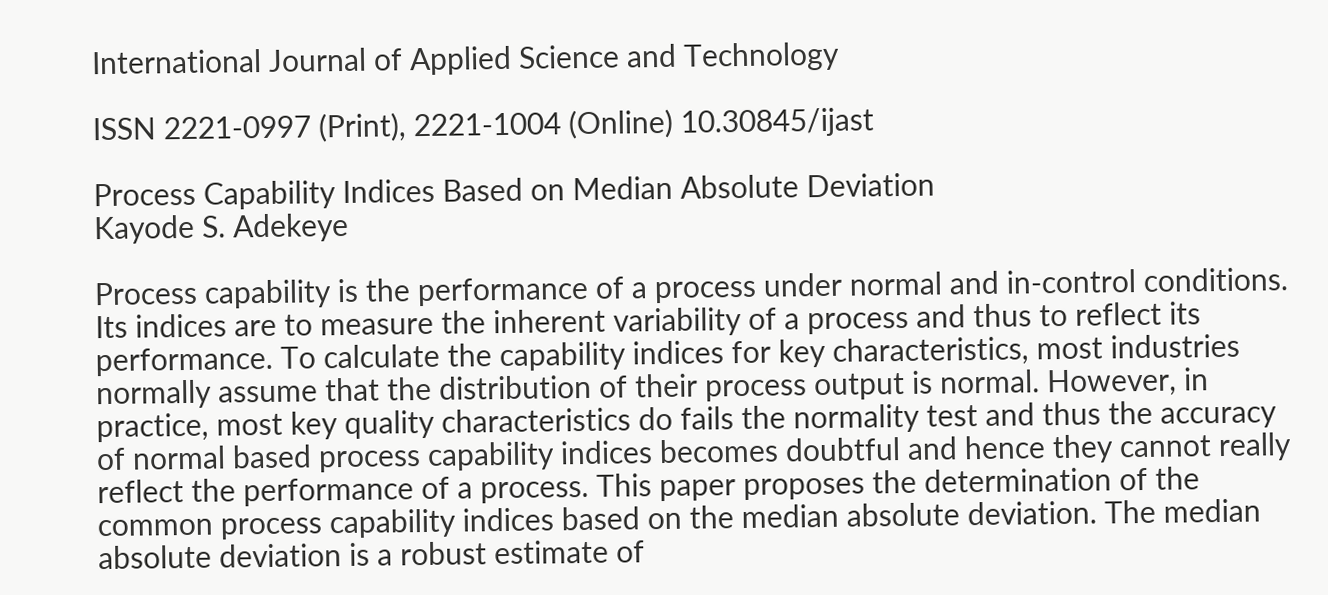International Journal of Applied Science and Technology

ISSN 2221-0997 (Print), 2221-1004 (Online) 10.30845/ijast

Process Capability Indices Based on Median Absolute Deviation
Kayode S. Adekeye

Process capability is the performance of a process under normal and in-control conditions. Its indices are to measure the inherent variability of a process and thus to reflect its performance. To calculate the capability indices for key characteristics, most industries normally assume that the distribution of their process output is normal. However, in practice, most key quality characteristics do fails the normality test and thus the accuracy of normal based process capability indices becomes doubtful and hence they cannot really reflect the performance of a process. This paper proposes the determination of the common process capability indices based on the median absolute deviation. The median absolute deviation is a robust estimate of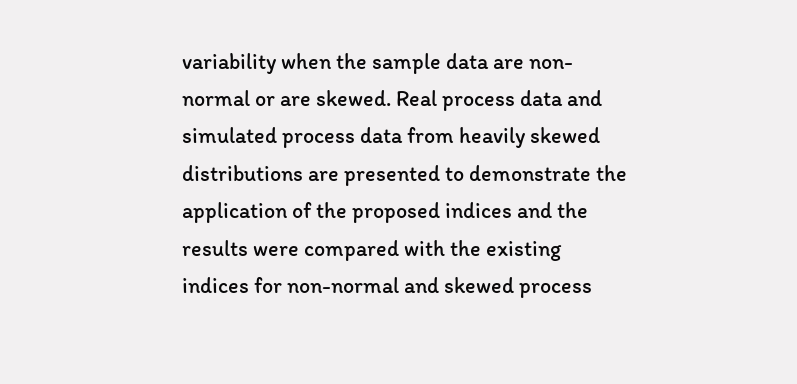variability when the sample data are non- normal or are skewed. Real process data and simulated process data from heavily skewed distributions are presented to demonstrate the application of the proposed indices and the results were compared with the existing indices for non-normal and skewed process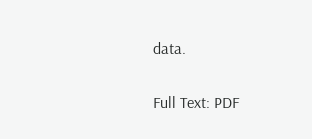data.

Full Text: PDF